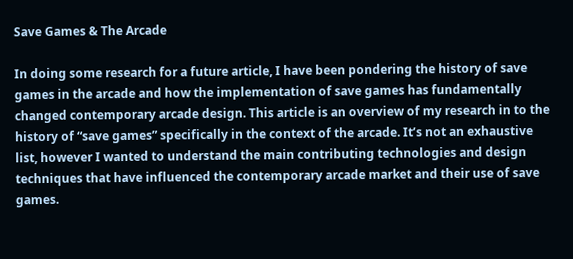Save Games & The Arcade

In doing some research for a future article, I have been pondering the history of save games in the arcade and how the implementation of save games has fundamentally changed contemporary arcade design. This article is an overview of my research in to the history of “save games” specifically in the context of the arcade. It’s not an exhaustive list, however I wanted to understand the main contributing technologies and design techniques that have influenced the contemporary arcade market and their use of save games.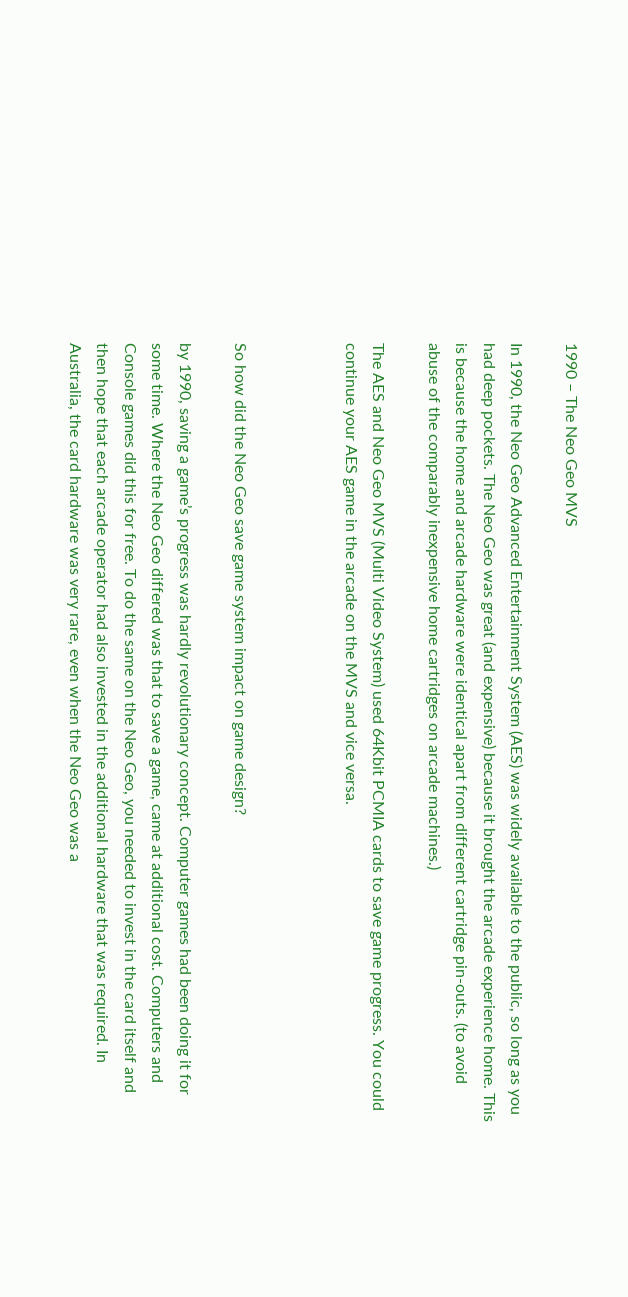1990 – The Neo Geo MVS

In 1990, the Neo Geo Advanced Entertainment System (AES) was widely available to the public, so long as you had deep pockets. The Neo Geo was great (and expensive) because it brought the arcade experience home. This is because the home and arcade hardware were identical apart from different cartridge pin-outs. (to avoid abuse of the comparably inexpensive home cartridges on arcade machines.)

The AES and Neo Geo MVS (Multi Video System) used 64Kbit PCMIA cards to save game progress. You could continue your AES game in the arcade on the MVS and vice versa.



So how did the Neo Geo save game system impact on game design?

by 1990, saving a game’s progress was hardly revolutionary concept. Computer games had been doing it for some time. Where the Neo Geo differed was that to save a game, came at additional cost. Computers and Console games did this for free. To do the same on the Neo Geo, you needed to invest in the card itself and then hope that each arcade operator had also invested in the additional hardware that was required. In Australia, the card hardware was very rare, even when the Neo Geo was a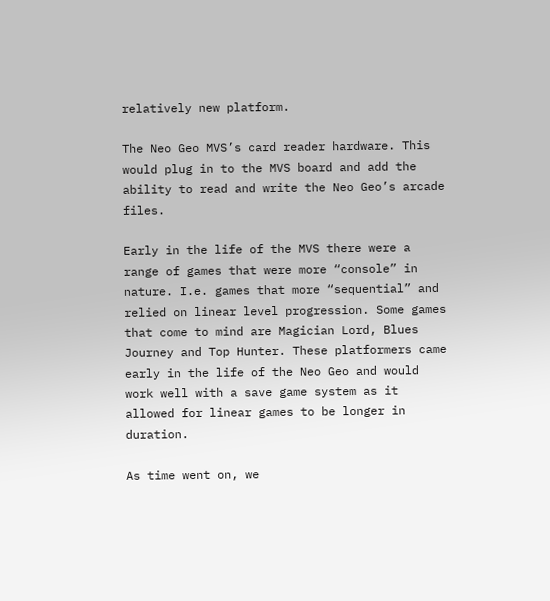relatively new platform.

The Neo Geo MVS’s card reader hardware. This would plug in to the MVS board and add the ability to read and write the Neo Geo’s arcade files.

Early in the life of the MVS there were a range of games that were more “console” in nature. I.e. games that more “sequential” and relied on linear level progression. Some games that come to mind are Magician Lord, Blues Journey and Top Hunter. These platformers came early in the life of the Neo Geo and would work well with a save game system as it allowed for linear games to be longer in duration.

As time went on, we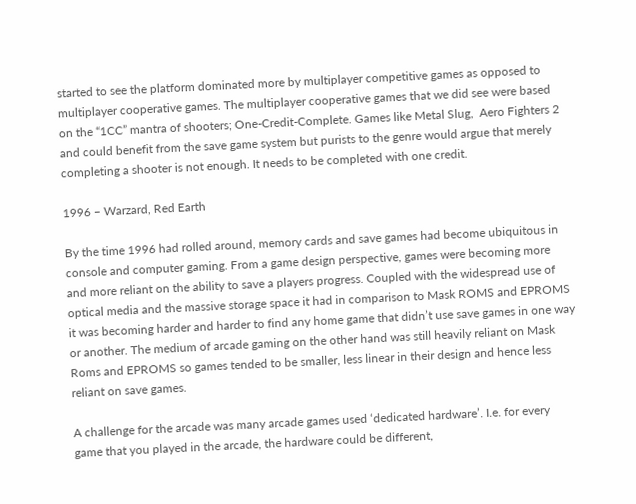started to see the platform dominated more by multiplayer competitive games as opposed to multiplayer cooperative games. The multiplayer cooperative games that we did see were based on the “1CC” mantra of shooters; One-Credit-Complete. Games like Metal Slug,  Aero Fighters 2 and could benefit from the save game system but purists to the genre would argue that merely completing a shooter is not enough. It needs to be completed with one credit.

1996 – Warzard, Red Earth

By the time 1996 had rolled around, memory cards and save games had become ubiquitous in console and computer gaming. From a game design perspective, games were becoming more and more reliant on the ability to save a players progress. Coupled with the widespread use of optical media and the massive storage space it had in comparison to Mask ROMS and EPROMS it was becoming harder and harder to find any home game that didn’t use save games in one way or another. The medium of arcade gaming on the other hand was still heavily reliant on Mask Roms and EPROMS so games tended to be smaller, less linear in their design and hence less reliant on save games.

A challenge for the arcade was many arcade games used ‘dedicated hardware’. I.e. for every game that you played in the arcade, the hardware could be different,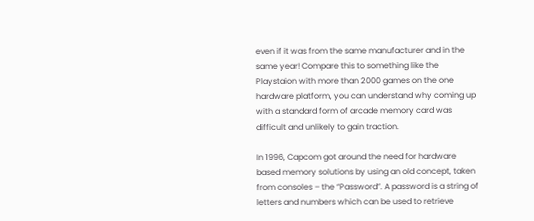even if it was from the same manufacturer and in the same year! Compare this to something like the Playstaion with more than 2000 games on the one hardware platform, you can understand why coming up with a standard form of arcade memory card was difficult and unlikely to gain traction.

In 1996, Capcom got around the need for hardware based memory solutions by using an old concept, taken from consoles – the “Password”. A password is a string of letters and numbers which can be used to retrieve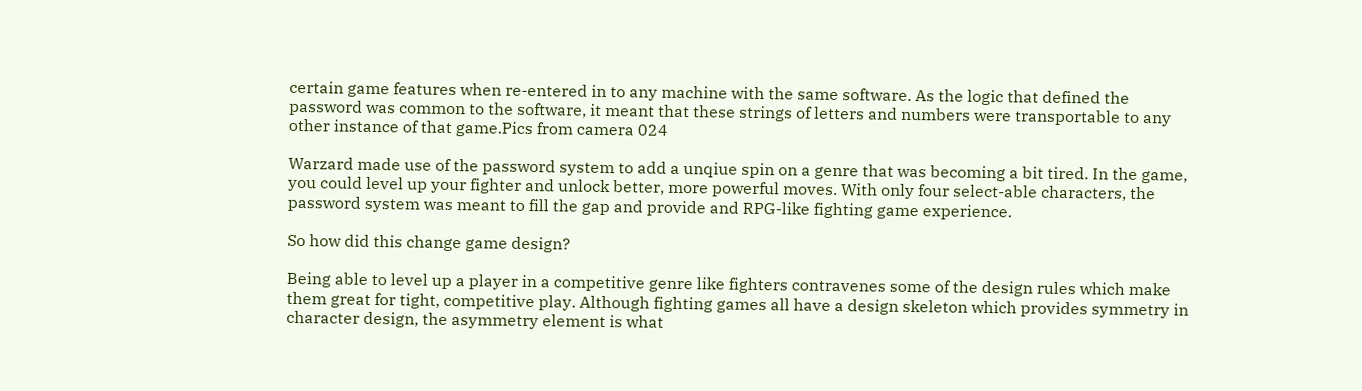certain game features when re-entered in to any machine with the same software. As the logic that defined the password was common to the software, it meant that these strings of letters and numbers were transportable to any other instance of that game.Pics from camera 024

Warzard made use of the password system to add a unqiue spin on a genre that was becoming a bit tired. In the game, you could level up your fighter and unlock better, more powerful moves. With only four select-able characters, the password system was meant to fill the gap and provide and RPG-like fighting game experience.

So how did this change game design?

Being able to level up a player in a competitive genre like fighters contravenes some of the design rules which make them great for tight, competitive play. Although fighting games all have a design skeleton which provides symmetry in character design, the asymmetry element is what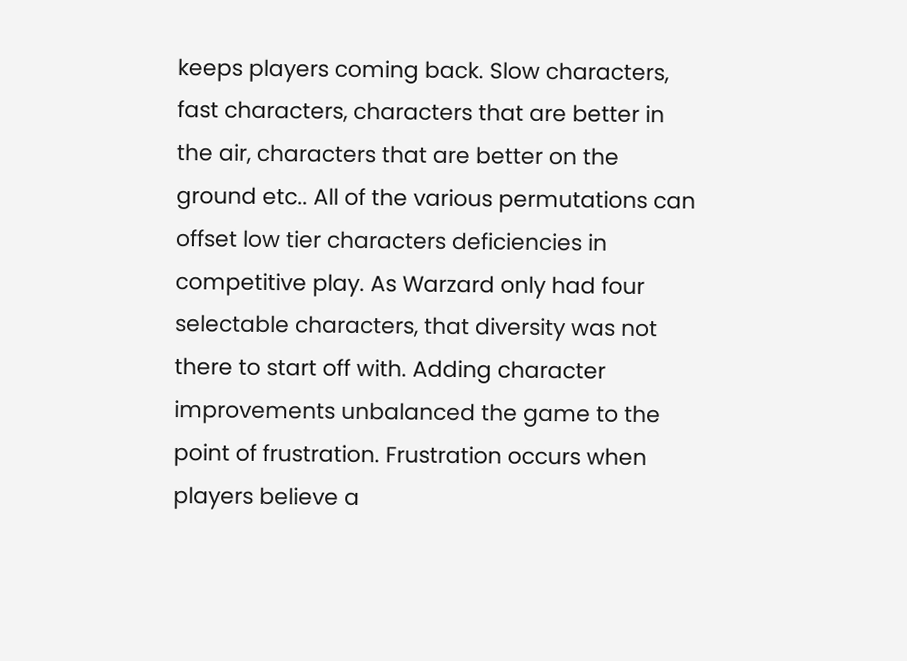keeps players coming back. Slow characters, fast characters, characters that are better in the air, characters that are better on the ground etc.. All of the various permutations can offset low tier characters deficiencies in competitive play. As Warzard only had four selectable characters, that diversity was not there to start off with. Adding character improvements unbalanced the game to the point of frustration. Frustration occurs when players believe a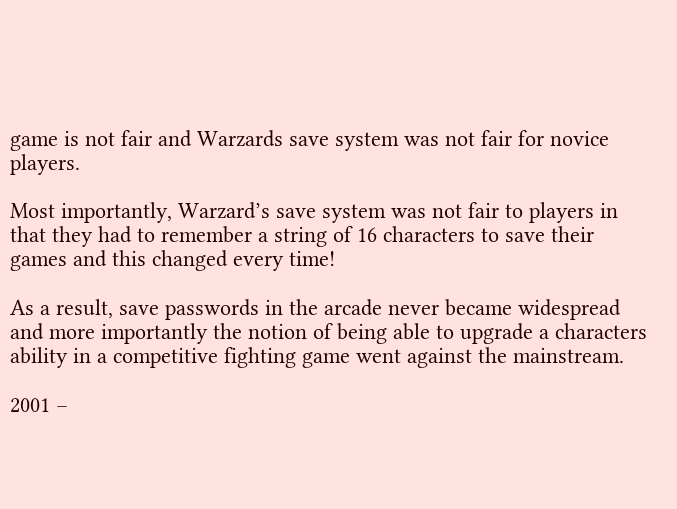game is not fair and Warzards save system was not fair for novice players.

Most importantly, Warzard’s save system was not fair to players in that they had to remember a string of 16 characters to save their games and this changed every time!

As a result, save passwords in the arcade never became widespread and more importantly the notion of being able to upgrade a characters ability in a competitive fighting game went against the mainstream.

2001 –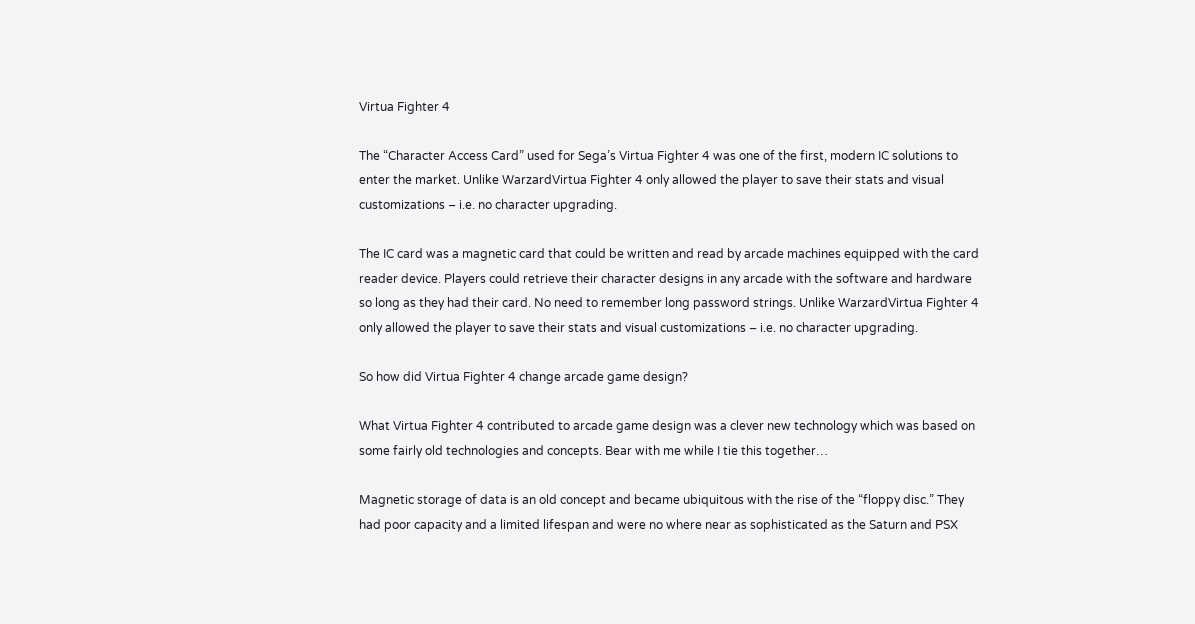Virtua Fighter 4

The “Character Access Card” used for Sega’s Virtua Fighter 4 was one of the first, modern IC solutions to enter the market. Unlike WarzardVirtua Fighter 4 only allowed the player to save their stats and visual customizations – i.e. no character upgrading.

The IC card was a magnetic card that could be written and read by arcade machines equipped with the card reader device. Players could retrieve their character designs in any arcade with the software and hardware so long as they had their card. No need to remember long password strings. Unlike WarzardVirtua Fighter 4 only allowed the player to save their stats and visual customizations – i.e. no character upgrading.

So how did Virtua Fighter 4 change arcade game design?

What Virtua Fighter 4 contributed to arcade game design was a clever new technology which was based on some fairly old technologies and concepts. Bear with me while I tie this together…

Magnetic storage of data is an old concept and became ubiquitous with the rise of the “floppy disc.” They had poor capacity and a limited lifespan and were no where near as sophisticated as the Saturn and PSX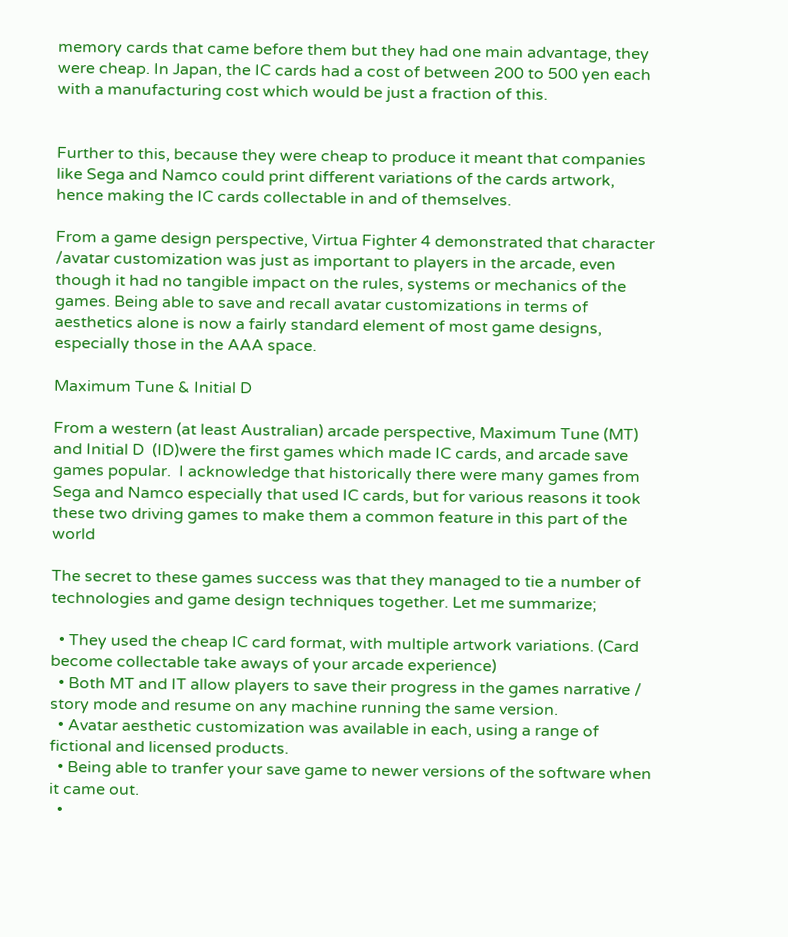memory cards that came before them but they had one main advantage, they were cheap. In Japan, the IC cards had a cost of between 200 to 500 yen each with a manufacturing cost which would be just a fraction of this.


Further to this, because they were cheap to produce it meant that companies like Sega and Namco could print different variations of the cards artwork, hence making the IC cards collectable in and of themselves.

From a game design perspective, Virtua Fighter 4 demonstrated that character /avatar customization was just as important to players in the arcade, even though it had no tangible impact on the rules, systems or mechanics of the games. Being able to save and recall avatar customizations in terms of aesthetics alone is now a fairly standard element of most game designs, especially those in the AAA space.

Maximum Tune & Initial D

From a western (at least Australian) arcade perspective, Maximum Tune (MT)  and Initial D  (ID)were the first games which made IC cards, and arcade save games popular.  I acknowledge that historically there were many games from Sega and Namco especially that used IC cards, but for various reasons it took these two driving games to make them a common feature in this part of the world

The secret to these games success was that they managed to tie a number of technologies and game design techniques together. Let me summarize;

  • They used the cheap IC card format, with multiple artwork variations. (Card become collectable take aways of your arcade experience)
  • Both MT and IT allow players to save their progress in the games narrative / story mode and resume on any machine running the same version.
  • Avatar aesthetic customization was available in each, using a range of fictional and licensed products.
  • Being able to tranfer your save game to newer versions of the software when it came out.
  •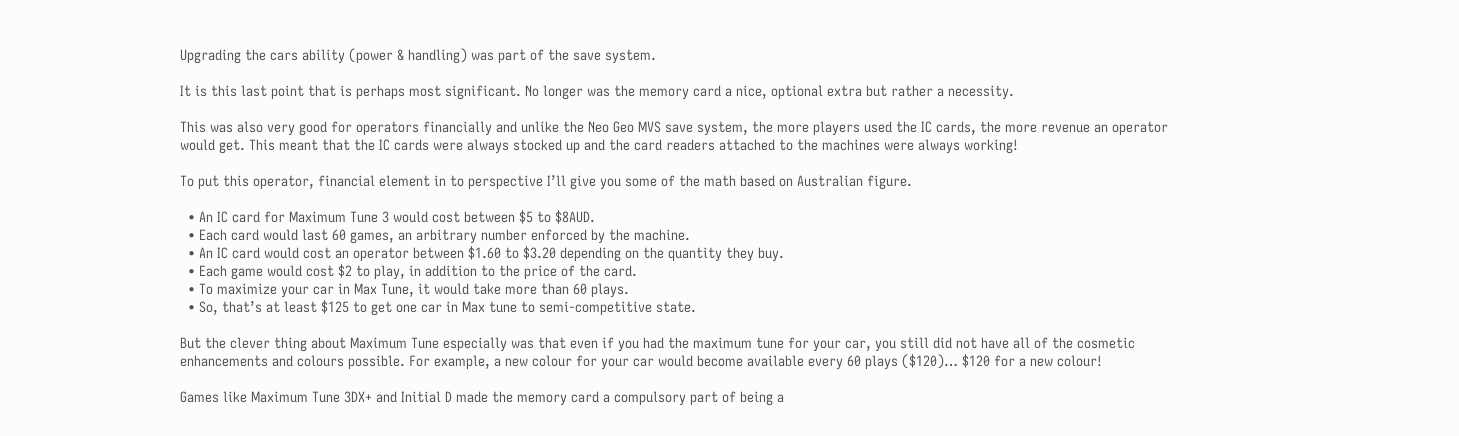Upgrading the cars ability (power & handling) was part of the save system.

It is this last point that is perhaps most significant. No longer was the memory card a nice, optional extra but rather a necessity.

This was also very good for operators financially and unlike the Neo Geo MVS save system, the more players used the IC cards, the more revenue an operator would get. This meant that the IC cards were always stocked up and the card readers attached to the machines were always working!

To put this operator, financial element in to perspective I’ll give you some of the math based on Australian figure.

  • An IC card for Maximum Tune 3 would cost between $5 to $8AUD.
  • Each card would last 60 games, an arbitrary number enforced by the machine.
  • An IC card would cost an operator between $1.60 to $3.20 depending on the quantity they buy.
  • Each game would cost $2 to play, in addition to the price of the card.
  • To maximize your car in Max Tune, it would take more than 60 plays.
  • So, that’s at least $125 to get one car in Max tune to semi-competitive state.

But the clever thing about Maximum Tune especially was that even if you had the maximum tune for your car, you still did not have all of the cosmetic enhancements and colours possible. For example, a new colour for your car would become available every 60 plays ($120)… $120 for a new colour!

Games like Maximum Tune 3DX+ and Initial D made the memory card a compulsory part of being a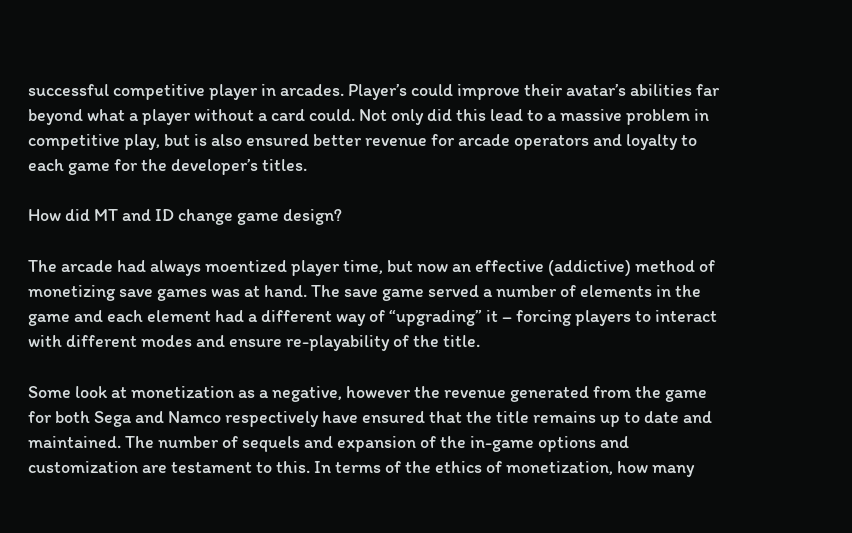successful competitive player in arcades. Player’s could improve their avatar’s abilities far beyond what a player without a card could. Not only did this lead to a massive problem in competitive play, but is also ensured better revenue for arcade operators and loyalty to each game for the developer’s titles.

How did MT and ID change game design?

The arcade had always moentized player time, but now an effective (addictive) method of monetizing save games was at hand. The save game served a number of elements in the game and each element had a different way of “upgrading” it – forcing players to interact with different modes and ensure re-playability of the title.

Some look at monetization as a negative, however the revenue generated from the game for both Sega and Namco respectively have ensured that the title remains up to date and maintained. The number of sequels and expansion of the in-game options and customization are testament to this. In terms of the ethics of monetization, how many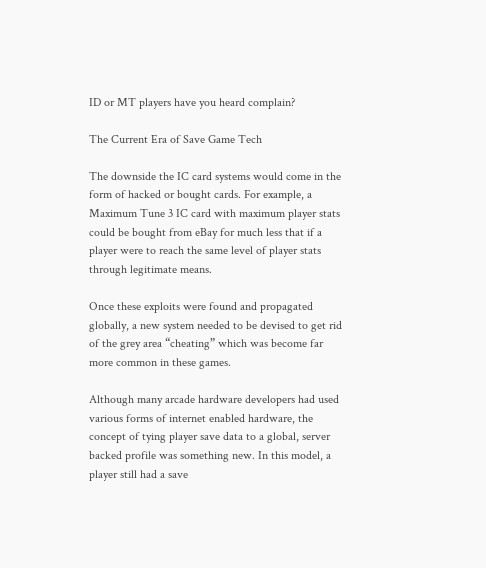ID or MT players have you heard complain?

The Current Era of Save Game Tech

The downside the IC card systems would come in the form of hacked or bought cards. For example, a Maximum Tune 3 IC card with maximum player stats could be bought from eBay for much less that if a player were to reach the same level of player stats through legitimate means.

Once these exploits were found and propagated globally, a new system needed to be devised to get rid of the grey area “cheating” which was become far more common in these games.

Although many arcade hardware developers had used various forms of internet enabled hardware, the concept of tying player save data to a global, server backed profile was something new. In this model, a player still had a save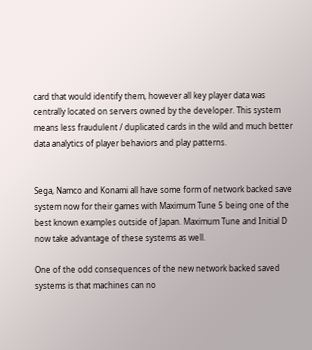card that would identify them, however all key player data was centrally located on servers owned by the developer. This system means less fraudulent / duplicated cards in the wild and much better data analytics of player behaviors and play patterns.


Sega, Namco and Konami all have some form of network backed save system now for their games with Maximum Tune 5 being one of the best known examples outside of Japan. Maximum Tune and Initial D now take advantage of these systems as well.

One of the odd consequences of the new network backed saved systems is that machines can no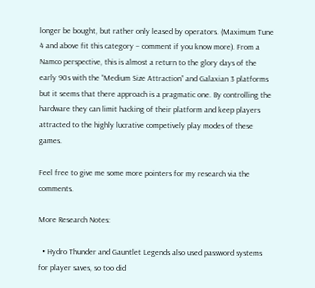longer be bought, but rather only leased by operators. (Maximum Tune 4 and above fit this category – comment if you know more). From a Namco perspective, this is almost a return to the glory days of the early 90s with the “Medium Size Attraction” and Galaxian 3 platforms but it seems that there approach is a pragmatic one. By controlling the hardware they can limit hacking of their platform and keep players attracted to the highly lucrative competively play modes of these games.

Feel free to give me some more pointers for my research via the comments.

More Research Notes:

  • Hydro Thunder and Gauntlet Legends also used password systems for player saves, so too did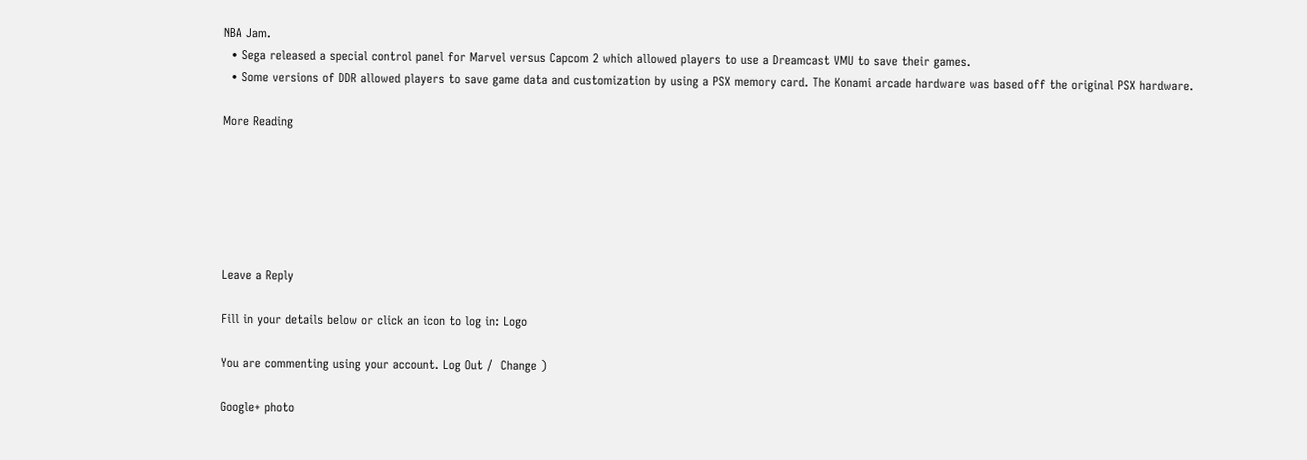NBA Jam.
  • Sega released a special control panel for Marvel versus Capcom 2 which allowed players to use a Dreamcast VMU to save their games.
  • Some versions of DDR allowed players to save game data and customization by using a PSX memory card. The Konami arcade hardware was based off the original PSX hardware.

More Reading






Leave a Reply

Fill in your details below or click an icon to log in: Logo

You are commenting using your account. Log Out /  Change )

Google+ photo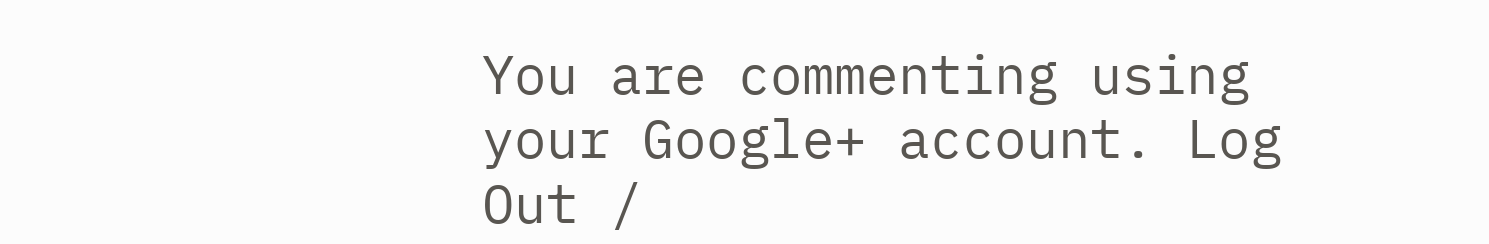You are commenting using your Google+ account. Log Out /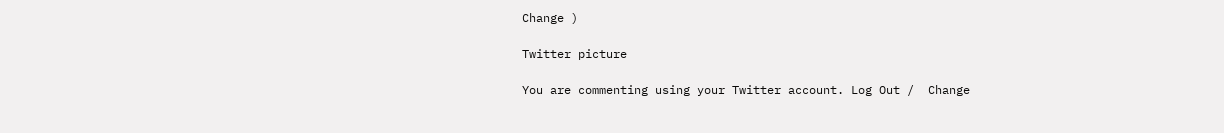Change )

Twitter picture

You are commenting using your Twitter account. Log Out /  Change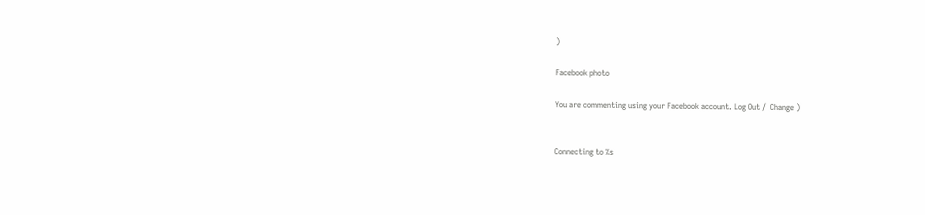)

Facebook photo

You are commenting using your Facebook account. Log Out /  Change )


Connecting to %s